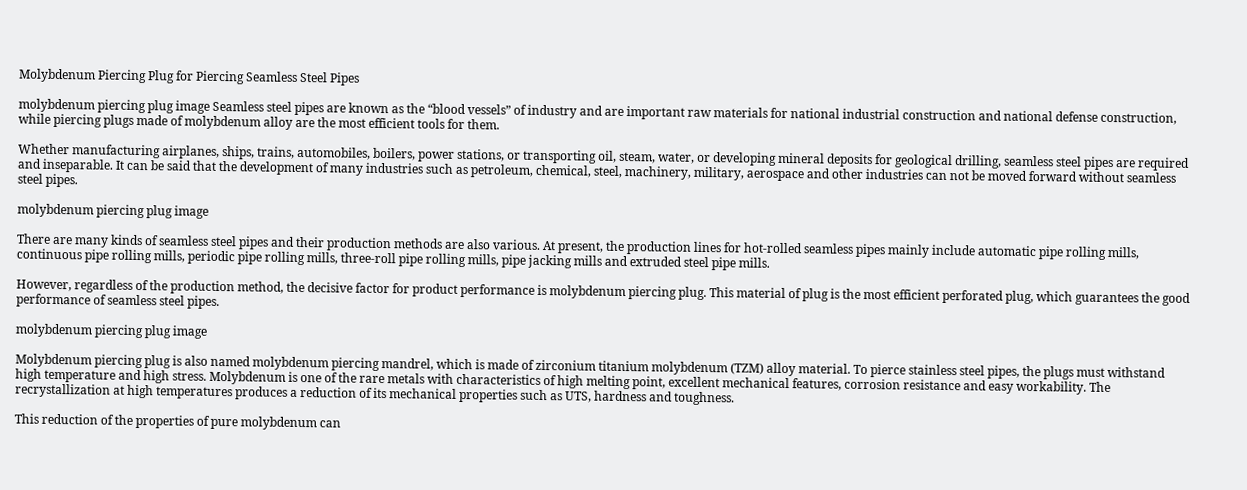Molybdenum Piercing Plug for Piercing Seamless Steel Pipes

molybdenum piercing plug image Seamless steel pipes are known as the “blood vessels” of industry and are important raw materials for national industrial construction and national defense construction, while piercing plugs made of molybdenum alloy are the most efficient tools for them.

Whether manufacturing airplanes, ships, trains, automobiles, boilers, power stations, or transporting oil, steam, water, or developing mineral deposits for geological drilling, seamless steel pipes are required and inseparable. It can be said that the development of many industries such as petroleum, chemical, steel, machinery, military, aerospace and other industries can not be moved forward without seamless steel pipes.

molybdenum piercing plug image

There are many kinds of seamless steel pipes and their production methods are also various. At present, the production lines for hot-rolled seamless pipes mainly include automatic pipe rolling mills, continuous pipe rolling mills, periodic pipe rolling mills, three-roll pipe rolling mills, pipe jacking mills and extruded steel pipe mills.

However, regardless of the production method, the decisive factor for product performance is molybdenum piercing plug. This material of plug is the most efficient perforated plug, which guarantees the good performance of seamless steel pipes.

molybdenum piercing plug image

Molybdenum piercing plug is also named molybdenum piercing mandrel, which is made of zirconium titanium molybdenum (TZM) alloy material. To pierce stainless steel pipes, the plugs must withstand high temperature and high stress. Molybdenum is one of the rare metals with characteristics of high melting point, excellent mechanical features, corrosion resistance and easy workability. The recrystallization at high temperatures produces a reduction of its mechanical properties such as UTS, hardness and toughness.

This reduction of the properties of pure molybdenum can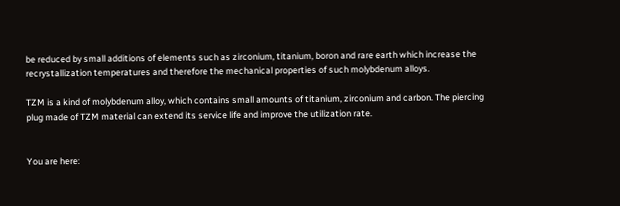be reduced by small additions of elements such as zirconium, titanium, boron and rare earth which increase the recrystallization temperatures and therefore the mechanical properties of such molybdenum alloys.

TZM is a kind of molybdenum alloy, which contains small amounts of titanium, zirconium and carbon. The piercing plug made of TZM material can extend its service life and improve the utilization rate.


You are here: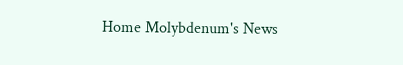Home Molybdenum's News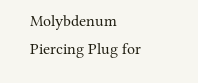Molybdenum Piercing Plug for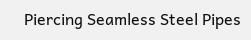Piercing Seamless Steel Pipes